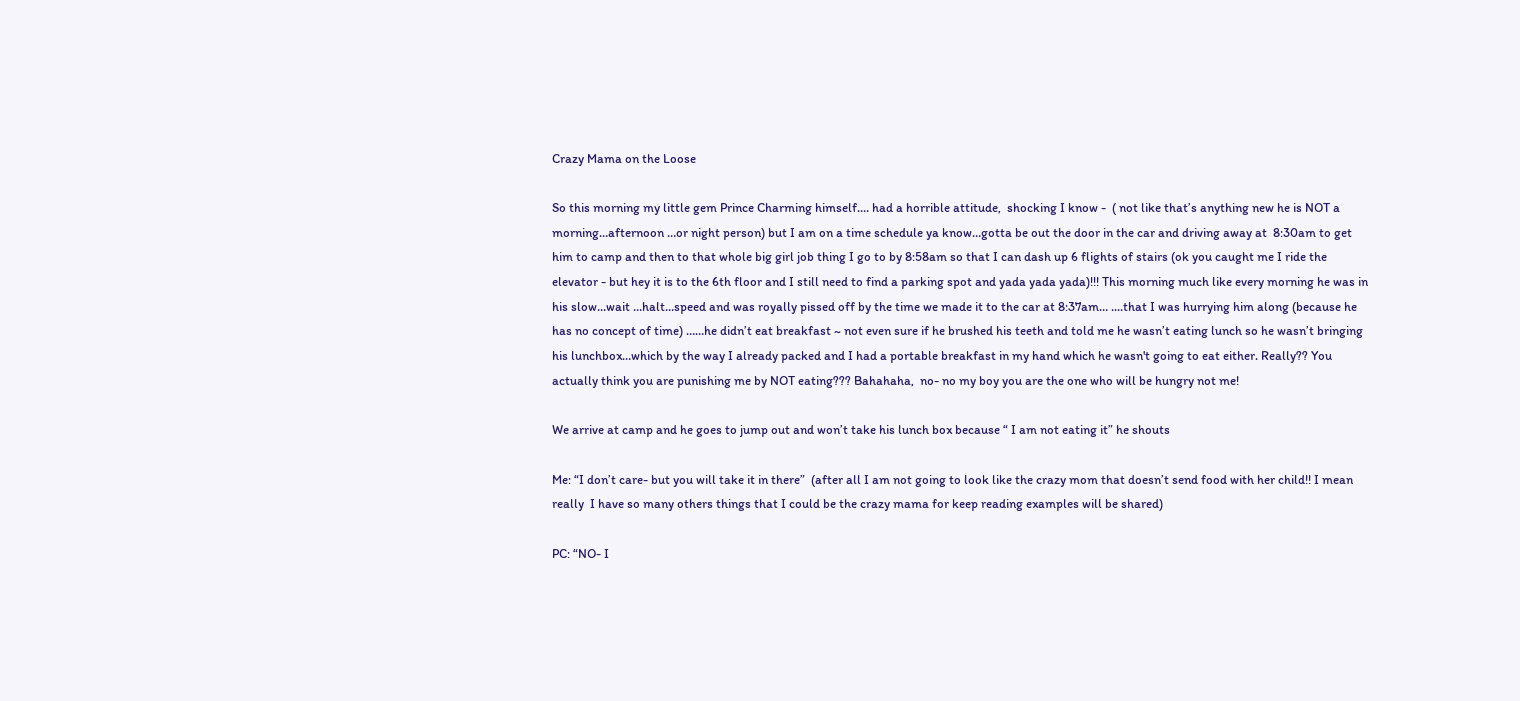Crazy Mama on the Loose

So this morning my little gem Prince Charming himself.... had a horrible attitude,  shocking I know -  ( not like that’s anything new he is NOT a morning…afternoon …or night person) but I am on a time schedule ya know…gotta be out the door in the car and driving away at  8:30am to get him to camp and then to that whole big girl job thing I go to by 8:58am so that I can dash up 6 flights of stairs (ok you caught me I ride the elevator - but hey it is to the 6th floor and I still need to find a parking spot and yada yada yada)!!! This morning much like every morning he was in his slow…wait …halt…speed and was royally pissed off by the time we made it to the car at 8:37am… ....that I was hurrying him along (because he has no concept of time) ……he didn’t eat breakfast ~ not even sure if he brushed his teeth and told me he wasn’t eating lunch so he wasn’t bringing his lunchbox…which by the way I already packed and I had a portable breakfast in my hand which he wasn't going to eat either. Really?? You actually think you are punishing me by NOT eating??? Bahahaha,  no- no my boy you are the one who will be hungry not me!

We arrive at camp and he goes to jump out and won’t take his lunch box because “ I am not eating it” he shouts

Me: “I don’t care- but you will take it in there”  (after all I am not going to look like the crazy mom that doesn’t send food with her child!! I mean really  I have so many others things that I could be the crazy mama for keep reading examples will be shared)

PC: “NO- I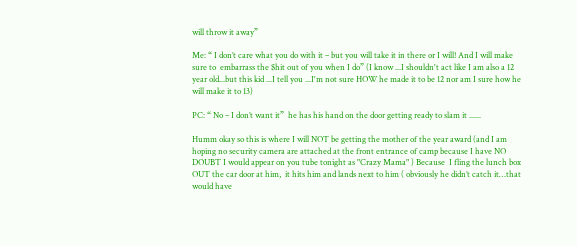will throw it away”

Me: “ I don’t care what you do with it – but you will take it in there or I will! And I will make sure to  embarrass the $hit out of you when I do” (I know ...I shouldn't act like I am also a 12 year old...but this kid ...I tell you ...I'm not sure HOW he made it to be 12 nor am I sure how he will make it to 13)

PC: “ No – I don’t want it”  he has his hand on the door getting ready to slam it ......

Humm okay so this is where I will NOT be getting the mother of the year award (and I am hoping no security camera are attached at the front entrance of camp because I have NO DOUBT I would appear on you tube tonight as "Crazy Mama" ) Because  I fling the lunch box OUT the car door at him,  it hits him and lands next to him ( obviously he didn’t catch it…that would have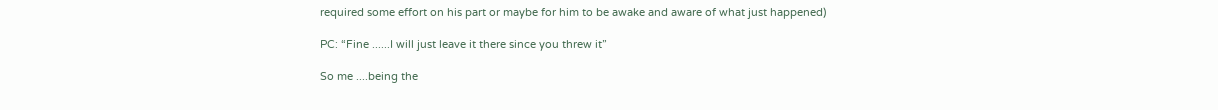required some effort on his part or maybe for him to be awake and aware of what just happened)

PC: “Fine ......I will just leave it there since you threw it”

So me ....being the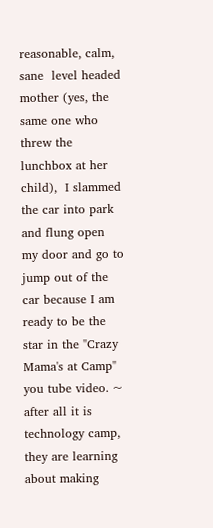reasonable, calm, sane  level headed mother (yes, the same one who threw the lunchbox at her child),  I slammed the car into park and flung open my door and go to jump out of the car because I am ready to be the star in the "Crazy Mama's at Camp" you tube video. ~ after all it is technology camp, they are learning about making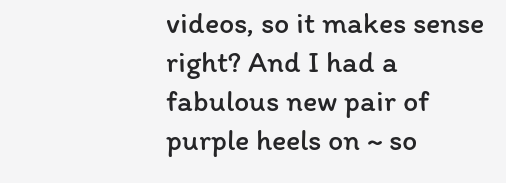videos, so it makes sense right? And I had a fabulous new pair of purple heels on ~ so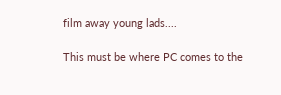film away young lads....

This must be where PC comes to the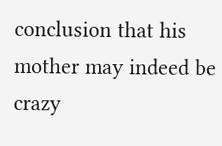conclusion that his mother may indeed be crazy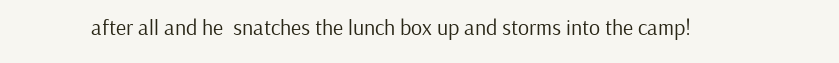after all and he  snatches the lunch box up and storms into the camp!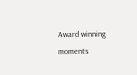Award winning moments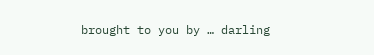brought to you by … darling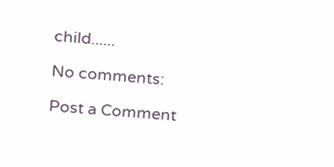child......

No comments:

Post a Comment